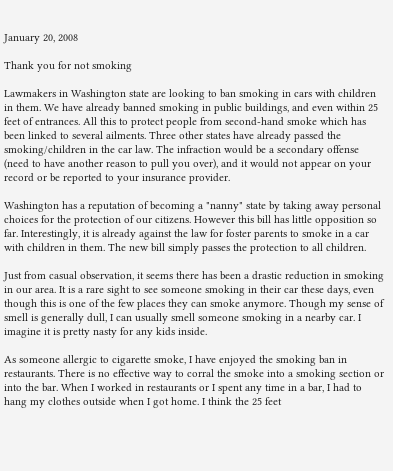January 20, 2008

Thank you for not smoking

Lawmakers in Washington state are looking to ban smoking in cars with children in them. We have already banned smoking in public buildings, and even within 25 feet of entrances. All this to protect people from second-hand smoke which has been linked to several ailments. Three other states have already passed the smoking/children in the car law. The infraction would be a secondary offense (need to have another reason to pull you over), and it would not appear on your record or be reported to your insurance provider.

Washington has a reputation of becoming a "nanny" state by taking away personal choices for the protection of our citizens. However this bill has little opposition so far. Interestingly, it is already against the law for foster parents to smoke in a car with children in them. The new bill simply passes the protection to all children.

Just from casual observation, it seems there has been a drastic reduction in smoking in our area. It is a rare sight to see someone smoking in their car these days, even though this is one of the few places they can smoke anymore. Though my sense of smell is generally dull, I can usually smell someone smoking in a nearby car. I imagine it is pretty nasty for any kids inside.

As someone allergic to cigarette smoke, I have enjoyed the smoking ban in restaurants. There is no effective way to corral the smoke into a smoking section or into the bar. When I worked in restaurants or I spent any time in a bar, I had to hang my clothes outside when I got home. I think the 25 feet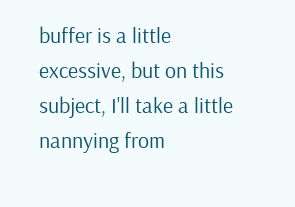buffer is a little excessive, but on this subject, I'll take a little nannying from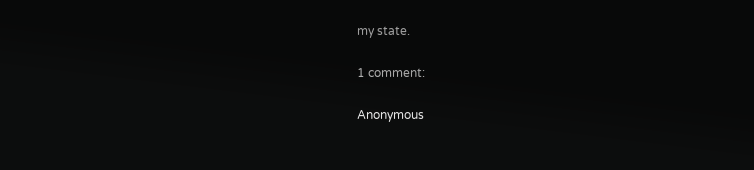my state.

1 comment:

Anonymous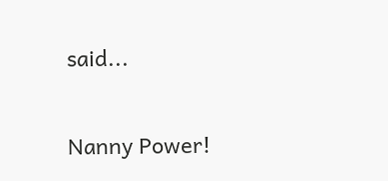said...

Nanny Power!